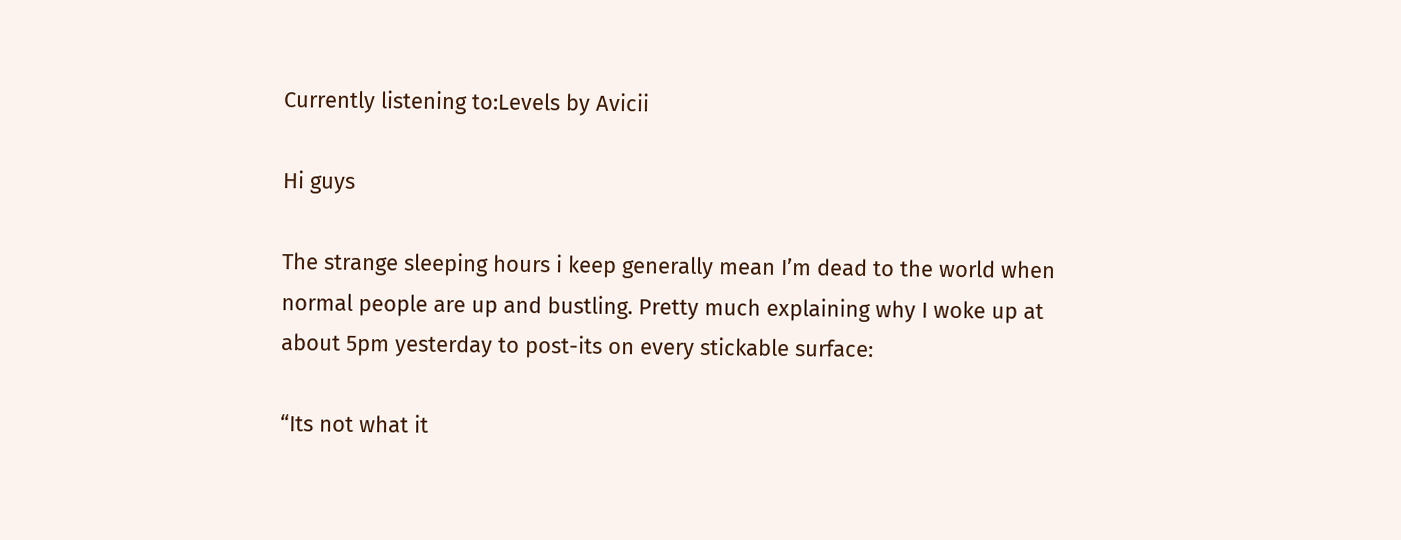Currently listening to:Levels by Avicii

Hi guys

The strange sleeping hours i keep generally mean I’m dead to the world when normal people are up and bustling. Pretty much explaining why I woke up at about 5pm yesterday to post-its on every stickable surface:

“Its not what it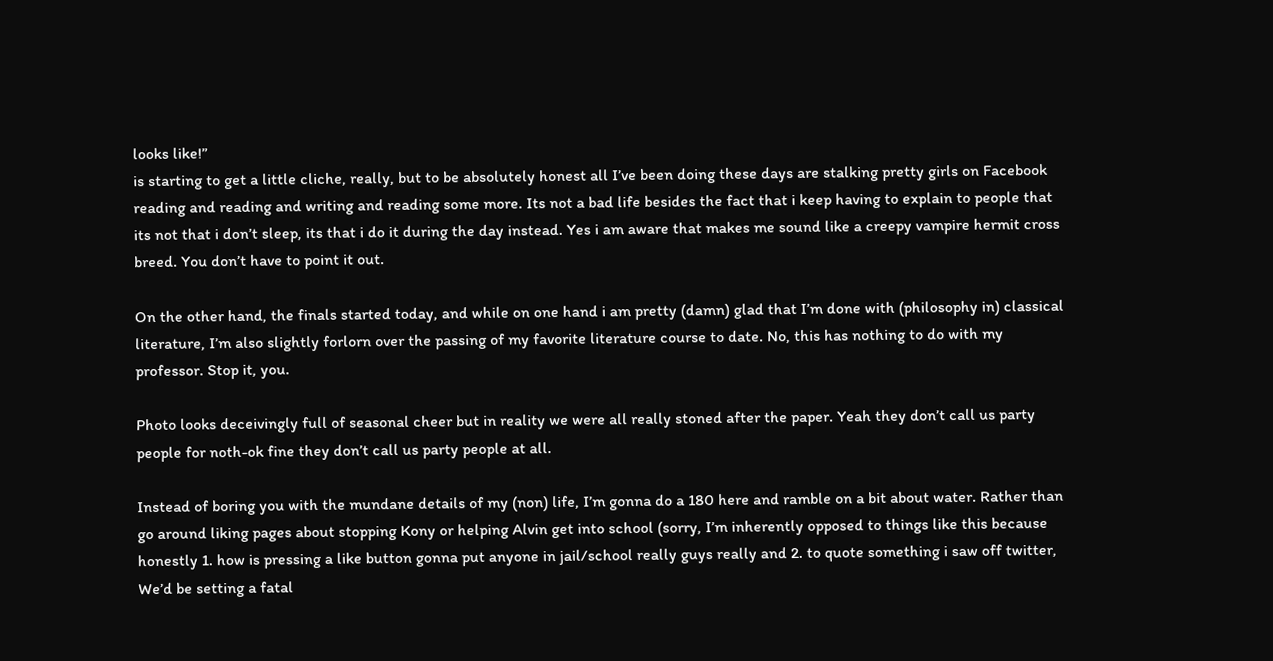looks like!”
is starting to get a little cliche, really, but to be absolutely honest all I’ve been doing these days are stalking pretty girls on Facebook reading and reading and writing and reading some more. Its not a bad life besides the fact that i keep having to explain to people that its not that i don’t sleep, its that i do it during the day instead. Yes i am aware that makes me sound like a creepy vampire hermit cross breed. You don’t have to point it out.

On the other hand, the finals started today, and while on one hand i am pretty (damn) glad that I’m done with (philosophy in) classical literature, I’m also slightly forlorn over the passing of my favorite literature course to date. No, this has nothing to do with my professor. Stop it, you.

Photo looks deceivingly full of seasonal cheer but in reality we were all really stoned after the paper. Yeah they don’t call us party people for noth-ok fine they don’t call us party people at all.

Instead of boring you with the mundane details of my (non) life, I’m gonna do a 180 here and ramble on a bit about water. Rather than go around liking pages about stopping Kony or helping Alvin get into school (sorry, I’m inherently opposed to things like this because honestly 1. how is pressing a like button gonna put anyone in jail/school really guys really and 2. to quote something i saw off twitter, We’d be setting a fatal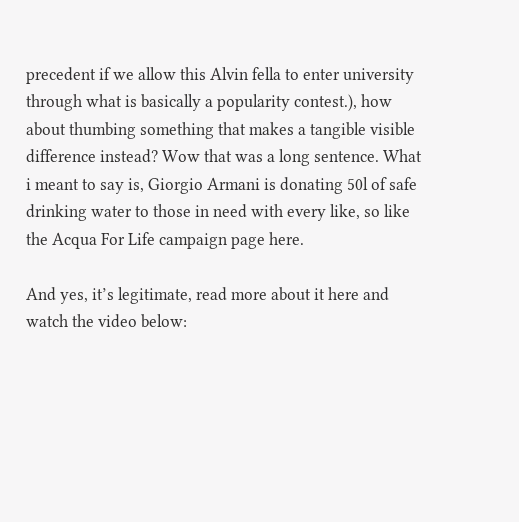precedent if we allow this Alvin fella to enter university through what is basically a popularity contest.), how about thumbing something that makes a tangible visible difference instead? Wow that was a long sentence. What i meant to say is, Giorgio Armani is donating 50l of safe drinking water to those in need with every like, so like the Acqua For Life campaign page here.

And yes, it’s legitimate, read more about it here and watch the video below: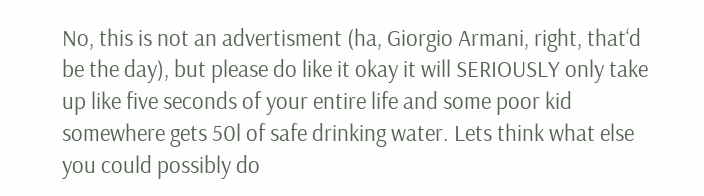No, this is not an advertisment (ha, Giorgio Armani, right, that‘d be the day), but please do like it okay it will SERIOUSLY only take up like five seconds of your entire life and some poor kid somewhere gets 50l of safe drinking water. Lets think what else you could possibly do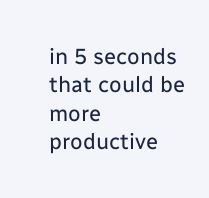in 5 seconds that could be more productive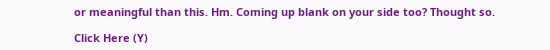or meaningful than this. Hm. Coming up blank on your side too? Thought so.

Click Here (Y)